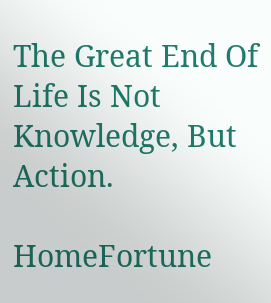The Great End Of Life Is Not Knowledge, But Action.

HomeFortune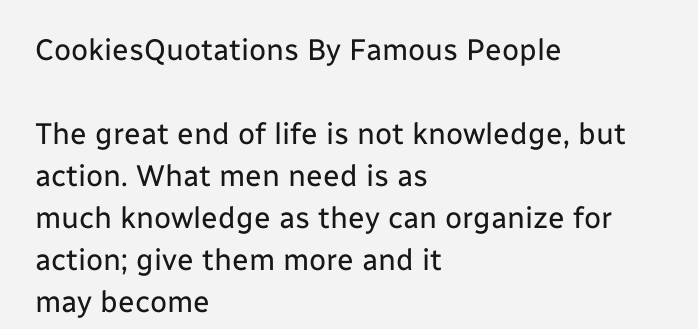CookiesQuotations By Famous People

The great end of life is not knowledge, but action. What men need is as
much knowledge as they can organize for action; give them more and it
may become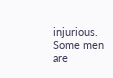injurious. Some men are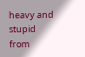heavy and stupid from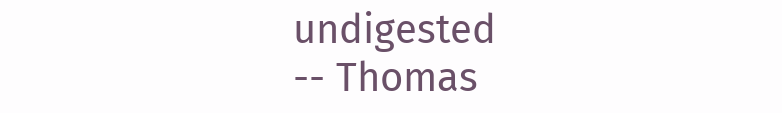undigested
-- Thomas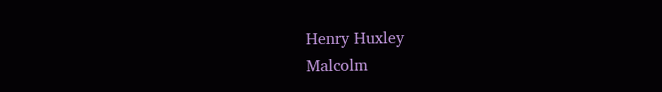Henry Huxley
Malcolm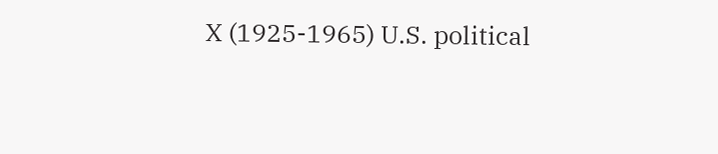X (1925-1965) U.S. political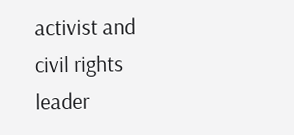activist and civil rights leader